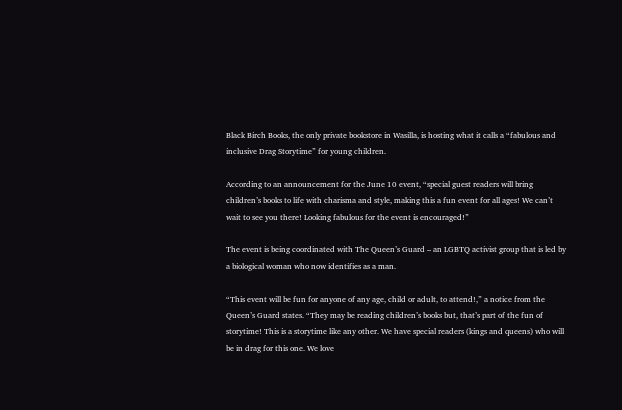Black Birch Books, the only private bookstore in Wasilla, is hosting what it calls a “fabulous and inclusive Drag Storytime” for young children.

According to an announcement for the June 10 event, “special guest readers will bring children’s books to life with charisma and style, making this a fun event for all ages! We can’t wait to see you there! Looking fabulous for the event is encouraged!”

The event is being coordinated with The Queen’s Guard – an LGBTQ activist group that is led by a biological woman who now identifies as a man.

“This event will be fun for anyone of any age, child or adult, to attend!,” a notice from the Queen’s Guard states. “They may be reading children’s books but, that’s part of the fun of storytime! This is a storytime like any other. We have special readers (kings and queens) who will be in drag for this one. We love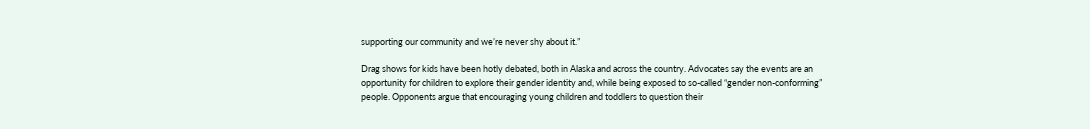supporting our community and we’re never shy about it.”

Drag shows for kids have been hotly debated, both in Alaska and across the country. Advocates say the events are an opportunity for children to explore their gender identity and, while being exposed to so-called “gender non-conforming” people. Opponents argue that encouraging young children and toddlers to question their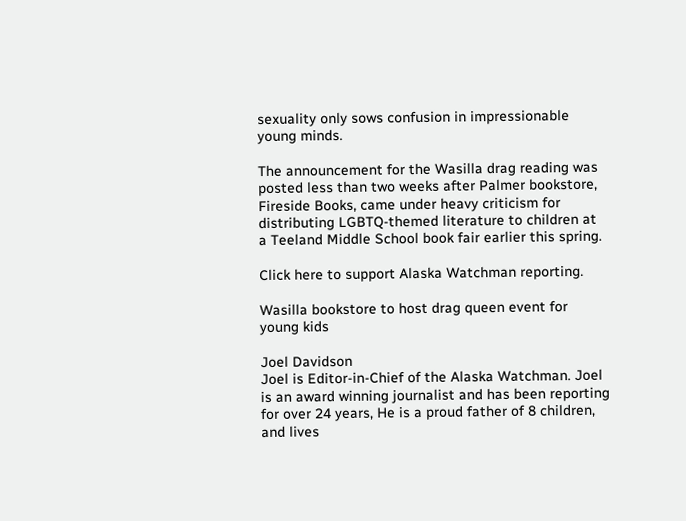sexuality only sows confusion in impressionable young minds.

The announcement for the Wasilla drag reading was posted less than two weeks after Palmer bookstore, Fireside Books, came under heavy criticism for distributing LGBTQ-themed literature to children at a Teeland Middle School book fair earlier this spring.

Click here to support Alaska Watchman reporting.

Wasilla bookstore to host drag queen event for young kids

Joel Davidson
Joel is Editor-in-Chief of the Alaska Watchman. Joel is an award winning journalist and has been reporting for over 24 years, He is a proud father of 8 children, and lives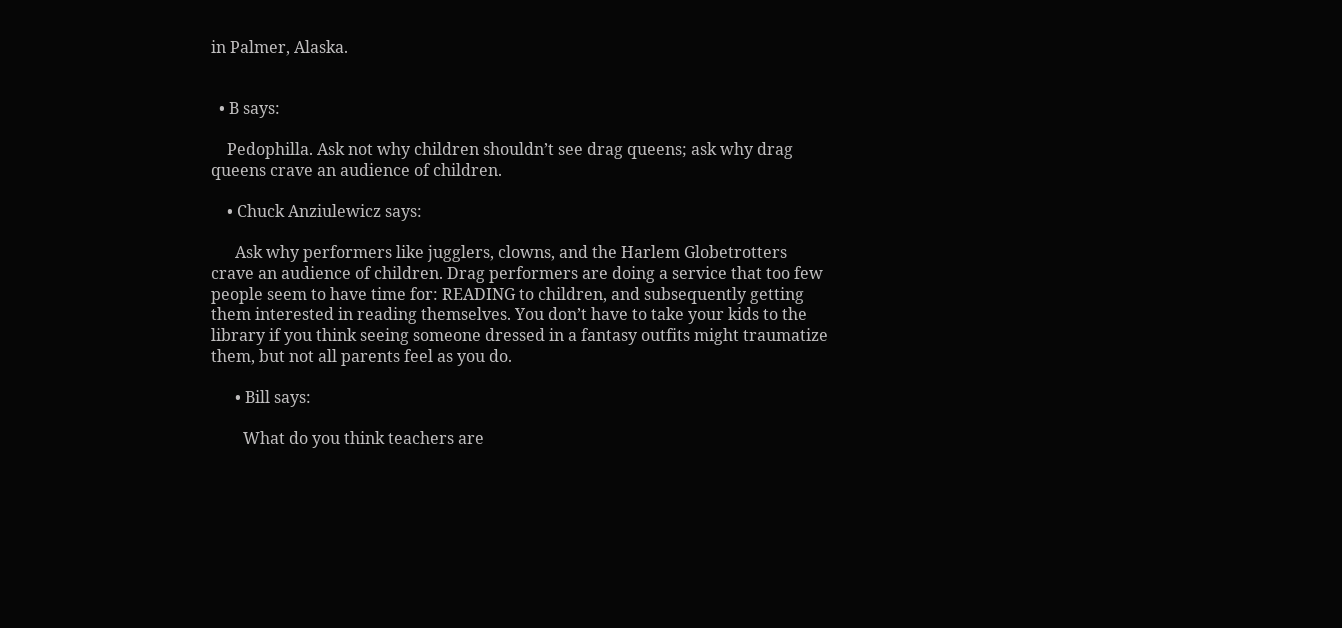in Palmer, Alaska.


  • B says:

    Pedophilla. Ask not why children shouldn’t see drag queens; ask why drag queens crave an audience of children.

    • Chuck Anziulewicz says:

      Ask why performers like jugglers, clowns, and the Harlem Globetrotters crave an audience of children. Drag performers are doing a service that too few people seem to have time for: READING to children, and subsequently getting them interested in reading themselves. You don’t have to take your kids to the library if you think seeing someone dressed in a fantasy outfits might traumatize them, but not all parents feel as you do.

      • Bill says:

        What do you think teachers are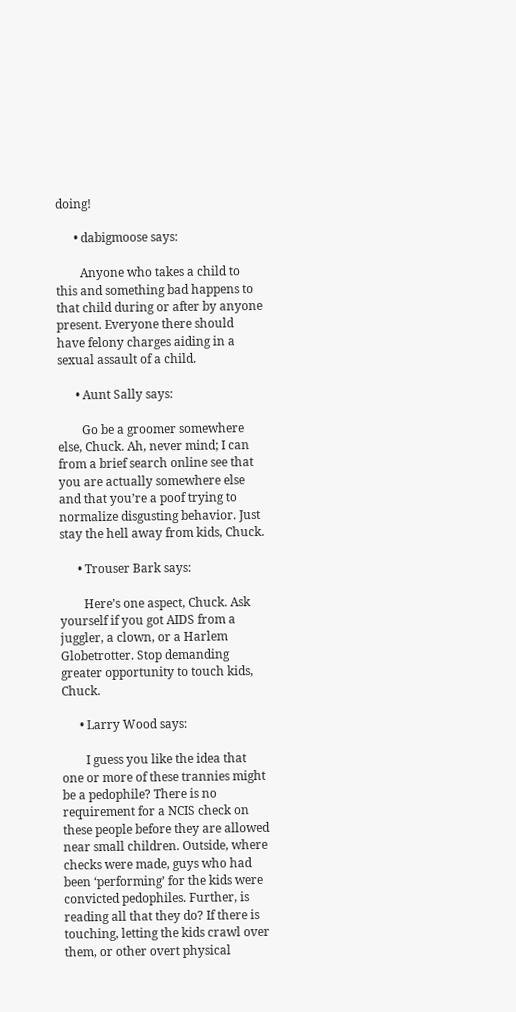doing!

      • dabigmoose says:

        Anyone who takes a child to this and something bad happens to that child during or after by anyone present. Everyone there should have felony charges aiding in a sexual assault of a child.

      • Aunt Sally says:

        Go be a groomer somewhere else, Chuck. Ah, never mind; I can from a brief search online see that you are actually somewhere else and that you’re a poof trying to normalize disgusting behavior. Just stay the hell away from kids, Chuck.

      • Trouser Bark says:

        Here’s one aspect, Chuck. Ask yourself if you got AIDS from a juggler, a clown, or a Harlem Globetrotter. Stop demanding greater opportunity to touch kids, Chuck.

      • Larry Wood says:

        I guess you like the idea that one or more of these trannies might be a pedophile? There is no requirement for a NCIS check on these people before they are allowed near small children. Outside, where checks were made, guys who had been ‘performing’ for the kids were convicted pedophiles. Further, is reading all that they do? If there is touching, letting the kids crawl over them, or other overt physical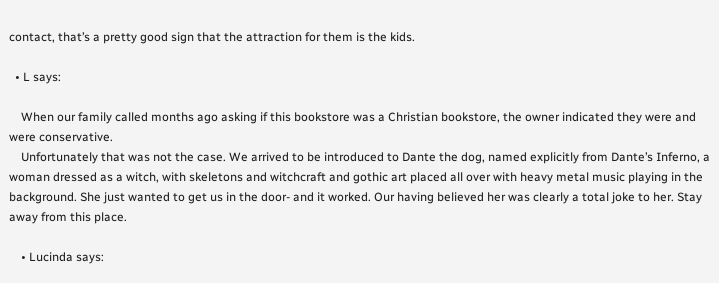contact, that’s a pretty good sign that the attraction for them is the kids.

  • L says:

    When our family called months ago asking if this bookstore was a Christian bookstore, the owner indicated they were and were conservative.
    Unfortunately that was not the case. We arrived to be introduced to Dante the dog, named explicitly from Dante’s Inferno, a woman dressed as a witch, with skeletons and witchcraft and gothic art placed all over with heavy metal music playing in the background. She just wanted to get us in the door- and it worked. Our having believed her was clearly a total joke to her. Stay away from this place.

    • Lucinda says: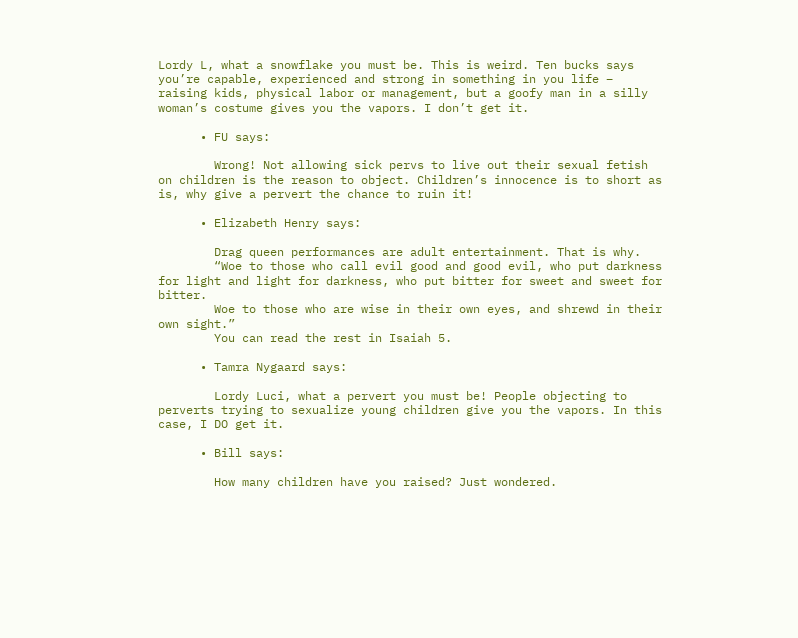Lordy L, what a snowflake you must be. This is weird. Ten bucks says you’re capable, experienced and strong in something in you life – raising kids, physical labor or management, but a goofy man in a silly woman’s costume gives you the vapors. I don’t get it.

      • FU says:

        Wrong! Not allowing sick pervs to live out their sexual fetish on children is the reason to object. Children’s innocence is to short as is, why give a pervert the chance to ruin it!

      • Elizabeth Henry says:

        Drag queen performances are adult entertainment. That is why.
        “Woe to those who call evil good and good evil, who put darkness for light and light for darkness, who put bitter for sweet and sweet for bitter.
        Woe to those who are wise in their own eyes, and shrewd in their own sight.”
        You can read the rest in Isaiah 5.

      • Tamra Nygaard says:

        Lordy Luci, what a pervert you must be! People objecting to perverts trying to sexualize young children give you the vapors. In this case, I DO get it.

      • Bill says:

        How many children have you raised? Just wondered.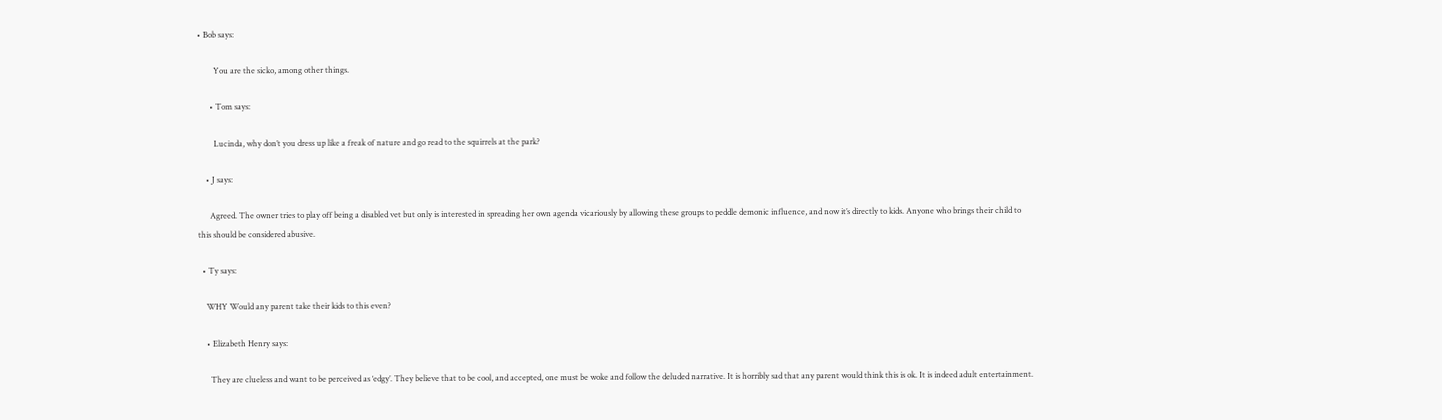• Bob says:

        You are the sicko, among other things.

      • Tom says:

        Lucinda, why don’t you dress up like a freak of nature and go read to the squirrels at the park?

    • J says:

      Agreed. The owner tries to play off being a disabled vet but only is interested in spreading her own agenda vicariously by allowing these groups to peddle demonic influence, and now it’s directly to kids. Anyone who brings their child to this should be considered abusive.

  • Ty says:

    WHY Would any parent take their kids to this even?

    • Elizabeth Henry says:

      They are clueless and want to be perceived as ‘edgy’. They believe that to be cool, and accepted, one must be woke and follow the deluded narrative. It is horribly sad that any parent would think this is ok. It is indeed adult entertainment.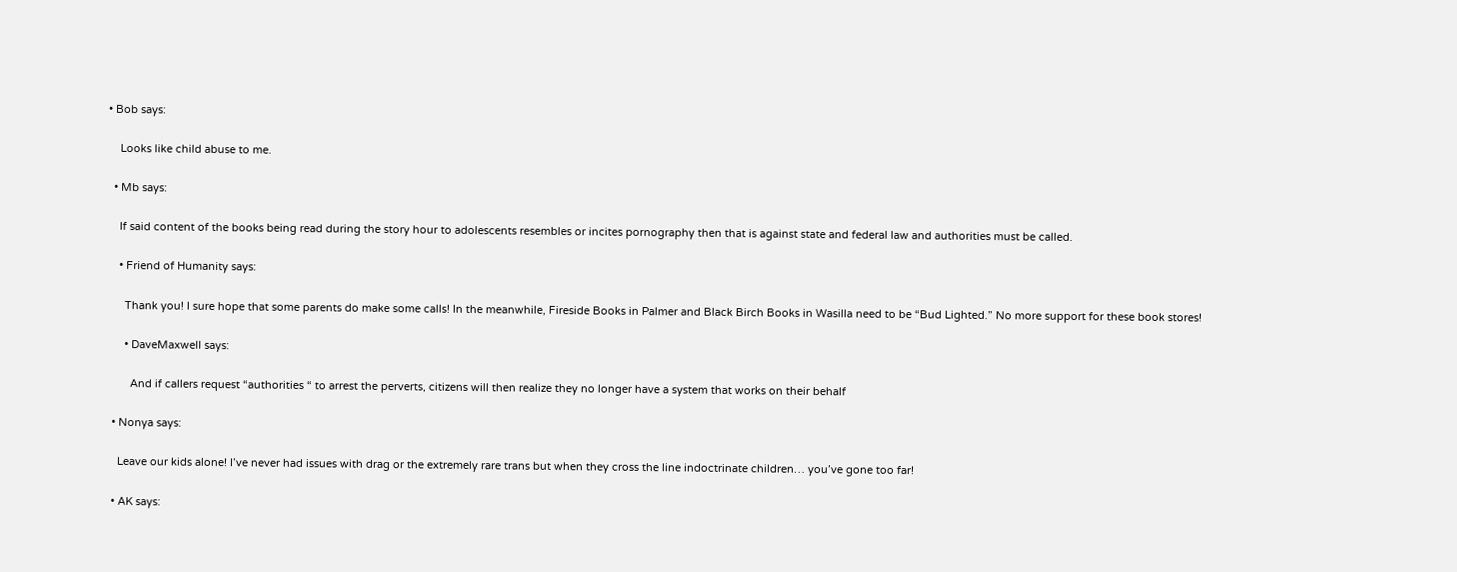• Bob says:

    Looks like child abuse to me.

  • Mb says:

    If said content of the books being read during the story hour to adolescents resembles or incites pornography then that is against state and federal law and authorities must be called.

    • Friend of Humanity says:

      Thank you! I sure hope that some parents do make some calls! In the meanwhile, Fireside Books in Palmer and Black Birch Books in Wasilla need to be “Bud Lighted.” No more support for these book stores!

      • DaveMaxwell says:

        And if callers request “authorities “ to arrest the perverts, citizens will then realize they no longer have a system that works on their behalf

  • Nonya says:

    Leave our kids alone! I’ve never had issues with drag or the extremely rare trans but when they cross the line indoctrinate children… you’ve gone too far!

  • AK says: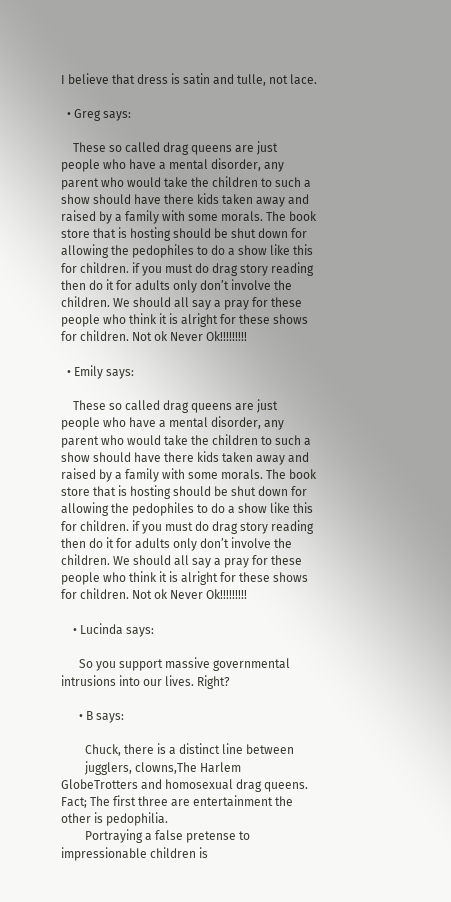I believe that dress is satin and tulle, not lace.

  • Greg says:

    These so called drag queens are just people who have a mental disorder, any parent who would take the children to such a show should have there kids taken away and raised by a family with some morals. The book store that is hosting should be shut down for allowing the pedophiles to do a show like this for children. if you must do drag story reading then do it for adults only don’t involve the children. We should all say a pray for these people who think it is alright for these shows for children. Not ok Never Ok!!!!!!!!!

  • Emily says:

    These so called drag queens are just people who have a mental disorder, any parent who would take the children to such a show should have there kids taken away and raised by a family with some morals. The book store that is hosting should be shut down for allowing the pedophiles to do a show like this for children. if you must do drag story reading then do it for adults only don’t involve the children. We should all say a pray for these people who think it is alright for these shows for children. Not ok Never Ok!!!!!!!!!

    • Lucinda says:

      So you support massive governmental intrusions into our lives. Right?

      • B says:

        Chuck, there is a distinct line between
        jugglers, clowns,The Harlem GlobeTrotters and homosexual drag queens. Fact; The first three are entertainment the other is pedophilia.
        Portraying a false pretense to impressionable children is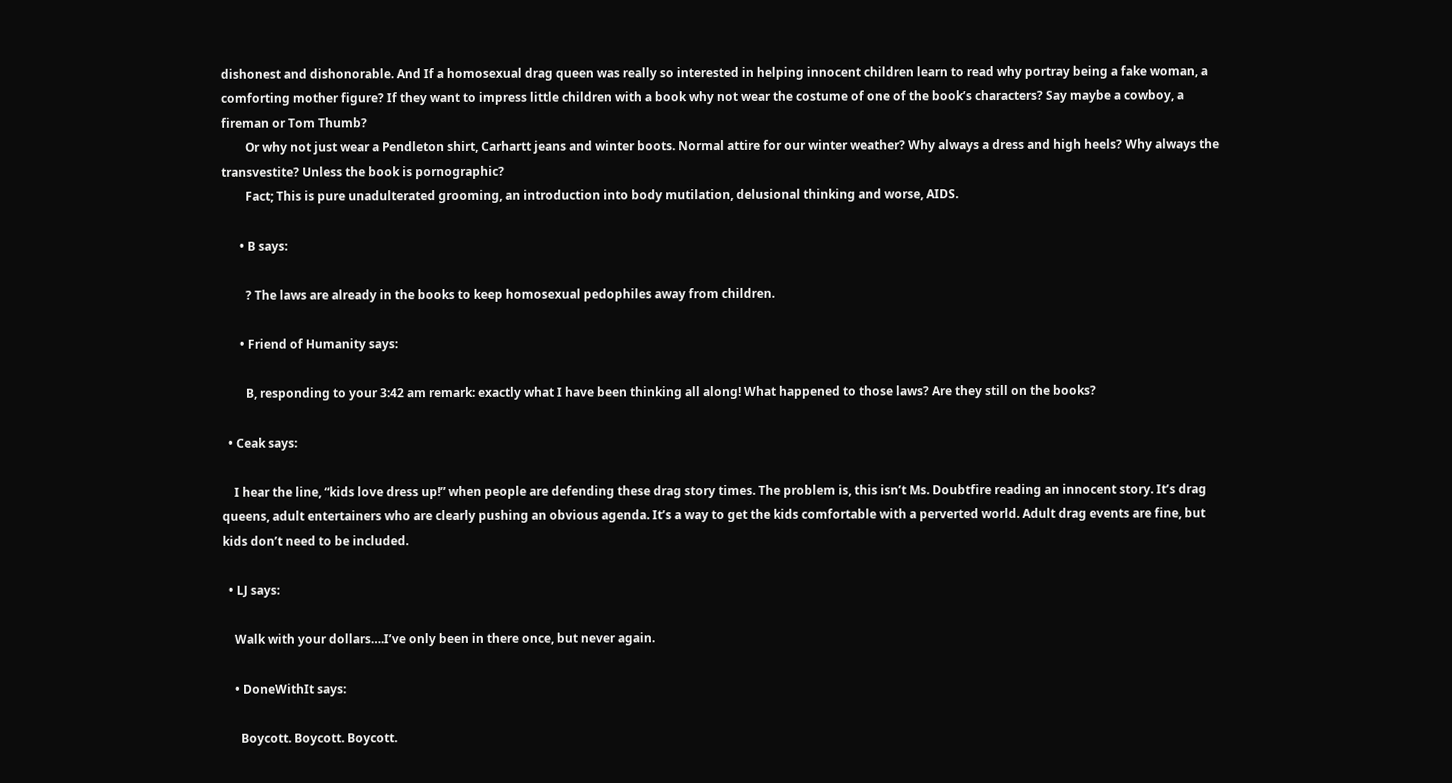dishonest and dishonorable. And If a homosexual drag queen was really so interested in helping innocent children learn to read why portray being a fake woman, a comforting mother figure? If they want to impress little children with a book why not wear the costume of one of the book’s characters? Say maybe a cowboy, a fireman or Tom Thumb?
        Or why not just wear a Pendleton shirt, Carhartt jeans and winter boots. Normal attire for our winter weather? Why always a dress and high heels? Why always the transvestite? Unless the book is pornographic?
        Fact; This is pure unadulterated grooming, an introduction into body mutilation, delusional thinking and worse, AIDS.

      • B says:

        ? The laws are already in the books to keep homosexual pedophiles away from children.

      • Friend of Humanity says:

        B, responding to your 3:42 am remark: exactly what I have been thinking all along! What happened to those laws? Are they still on the books?

  • Ceak says:

    I hear the line, “kids love dress up!” when people are defending these drag story times. The problem is, this isn’t Ms. Doubtfire reading an innocent story. It’s drag queens, adult entertainers who are clearly pushing an obvious agenda. It’s a way to get the kids comfortable with a perverted world. Adult drag events are fine, but kids don’t need to be included.

  • LJ says:

    Walk with your dollars….I’ve only been in there once, but never again.

    • DoneWithIt says:

      Boycott. Boycott. Boycott.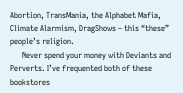Abortion, TransMania, the Alphabet Mafia, Climate Alarmism, DragShows – this “these” people’s religion.
      Never spend your money with Deviants and Perverts. I’ve frequented both of these bookstores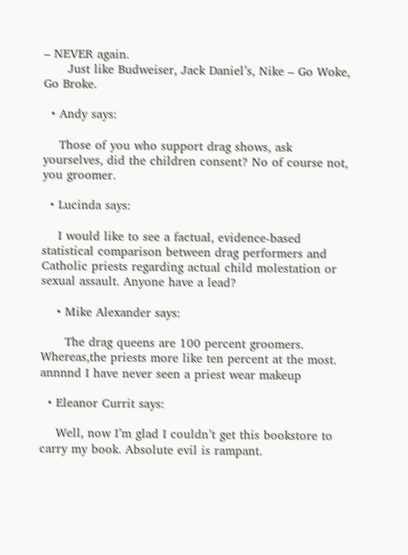– NEVER again.
      Just like Budweiser, Jack Daniel’s, Nike – Go Woke, Go Broke.

  • Andy says:

    Those of you who support drag shows, ask yourselves, did the children consent? No of course not, you groomer.

  • Lucinda says:

    I would like to see a factual, evidence-based statistical comparison between drag performers and Catholic priests regarding actual child molestation or sexual assault. Anyone have a lead?

    • Mike Alexander says:

      The drag queens are 100 percent groomers. Whereas,the priests more like ten percent at the most. annnnd I have never seen a priest wear makeup

  • Eleanor Currit says:

    Well, now I’m glad I couldn’t get this bookstore to carry my book. Absolute evil is rampant.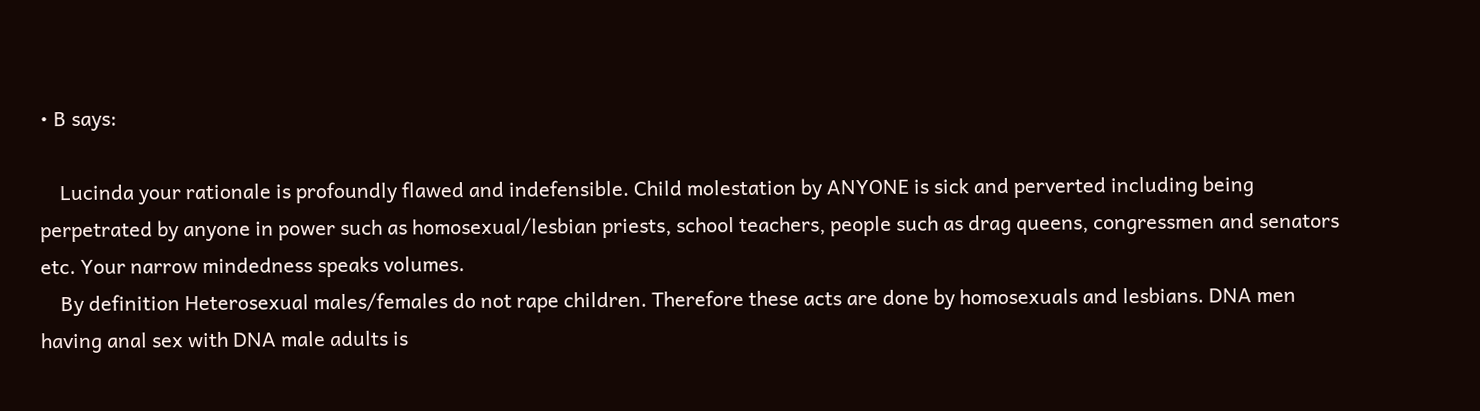• B says:

    Lucinda your rationale is profoundly flawed and indefensible. Child molestation by ANYONE is sick and perverted including being perpetrated by anyone in power such as homosexual/lesbian priests, school teachers, people such as drag queens, congressmen and senators etc. Your narrow mindedness speaks volumes.
    By definition Heterosexual males/females do not rape children. Therefore these acts are done by homosexuals and lesbians. DNA men having anal sex with DNA male adults is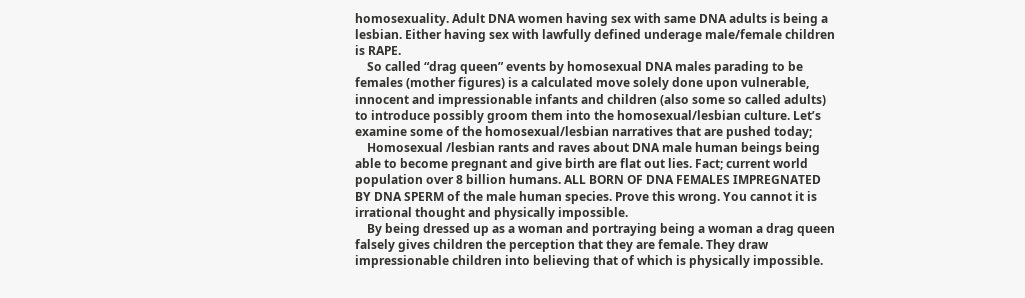homosexuality. Adult DNA women having sex with same DNA adults is being a lesbian. Either having sex with lawfully defined underage male/female children is RAPE.
    So called “drag queen” events by homosexual DNA males parading to be females (mother figures) is a calculated move solely done upon vulnerable, innocent and impressionable infants and children (also some so called adults) to introduce possibly groom them into the homosexual/lesbian culture. Let’s examine some of the homosexual/lesbian narratives that are pushed today;
    Homosexual /lesbian rants and raves about DNA male human beings being able to become pregnant and give birth are flat out lies. Fact; current world population over 8 billion humans. ALL BORN OF DNA FEMALES IMPREGNATED BY DNA SPERM of the male human species. Prove this wrong. You cannot it is irrational thought and physically impossible.
    By being dressed up as a woman and portraying being a woman a drag queen falsely gives children the perception that they are female. They draw impressionable children into believing that of which is physically impossible.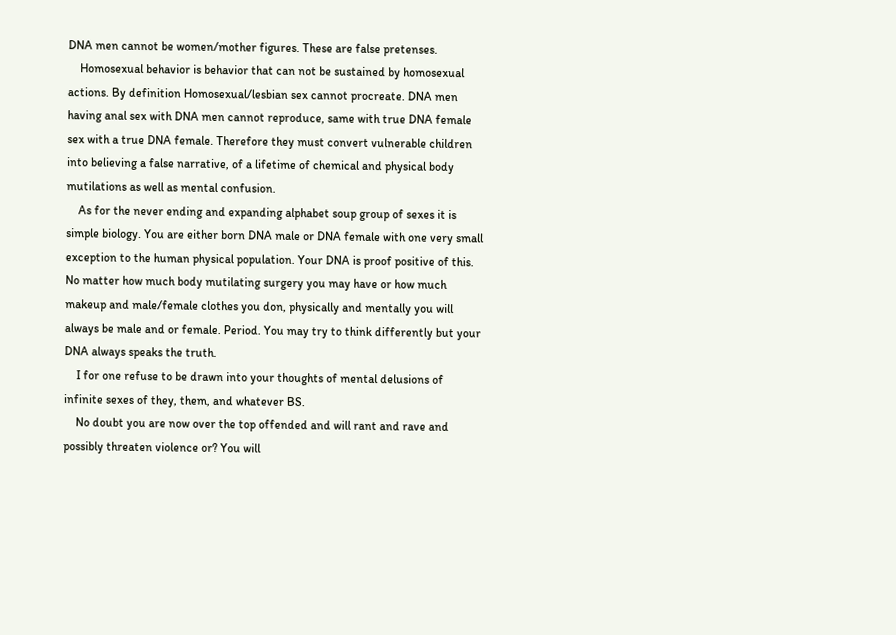DNA men cannot be women/mother figures. These are false pretenses.
    Homosexual behavior is behavior that can not be sustained by homosexual actions. By definition Homosexual/lesbian sex cannot procreate. DNA men having anal sex with DNA men cannot reproduce, same with true DNA female sex with a true DNA female. Therefore they must convert vulnerable children into believing a false narrative, of a lifetime of chemical and physical body mutilations as well as mental confusion.
    As for the never ending and expanding alphabet soup group of sexes it is simple biology. You are either born DNA male or DNA female with one very small exception to the human physical population. Your DNA is proof positive of this. No matter how much body mutilating surgery you may have or how much makeup and male/female clothes you don, physically and mentally you will always be male and or female. Period. You may try to think differently but your DNA always speaks the truth.
    I for one refuse to be drawn into your thoughts of mental delusions of infinite sexes of they, them, and whatever BS.
    No doubt you are now over the top offended and will rant and rave and possibly threaten violence or? You will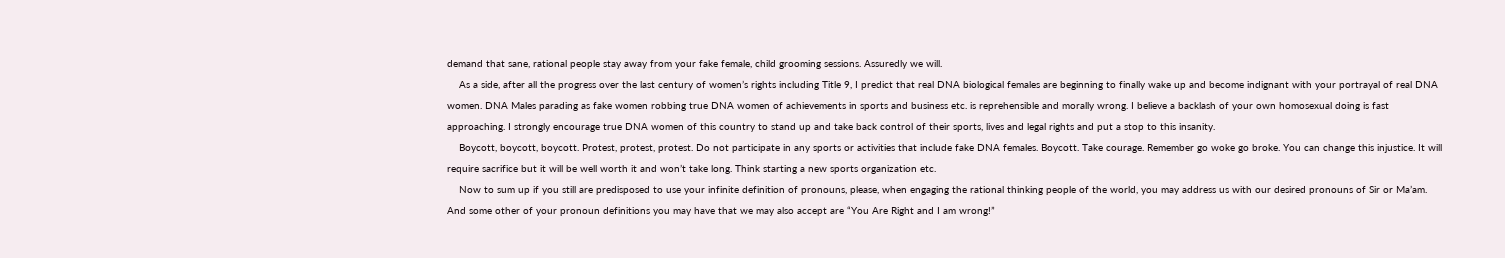demand that sane, rational people stay away from your fake female, child grooming sessions. Assuredly we will.
    As a side, after all the progress over the last century of women’s rights including Title 9, I predict that real DNA biological females are beginning to finally wake up and become indignant with your portrayal of real DNA women. DNA Males parading as fake women robbing true DNA women of achievements in sports and business etc. is reprehensible and morally wrong. I believe a backlash of your own homosexual doing is fast approaching. I strongly encourage true DNA women of this country to stand up and take back control of their sports, lives and legal rights and put a stop to this insanity.
    Boycott, boycott, boycott. Protest, protest, protest. Do not participate in any sports or activities that include fake DNA females. Boycott. Take courage. Remember go woke go broke. You can change this injustice. It will require sacrifice but it will be well worth it and won’t take long. Think starting a new sports organization etc.
    Now to sum up if you still are predisposed to use your infinite definition of pronouns, please, when engaging the rational thinking people of the world, you may address us with our desired pronouns of Sir or Ma’am. And some other of your pronoun definitions you may have that we may also accept are “You Are Right and I am wrong!”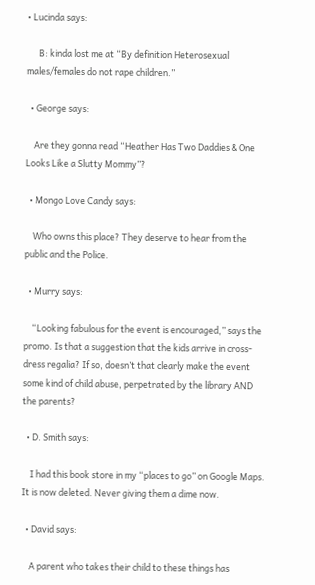• Lucinda says:

      B: kinda lost me at “By definition Heterosexual males/females do not rape children.”

  • George says:

    Are they gonna read “Heather Has Two Daddies & One Looks Like a Slutty Mommy”?

  • Mongo Love Candy says:

    Who owns this place? They deserve to hear from the public and the Police.

  • Murry says:

    “Looking fabulous for the event is encouraged,” says the promo. Is that a suggestion that the kids arrive in cross-dress regalia? If so, doesn’t that clearly make the event some kind of child abuse, perpetrated by the library AND the parents?

  • D. Smith says:

    I had this book store in my “places to go” on Google Maps. It is now deleted. Never giving them a dime now.

  • David says:

    A parent who takes their child to these things has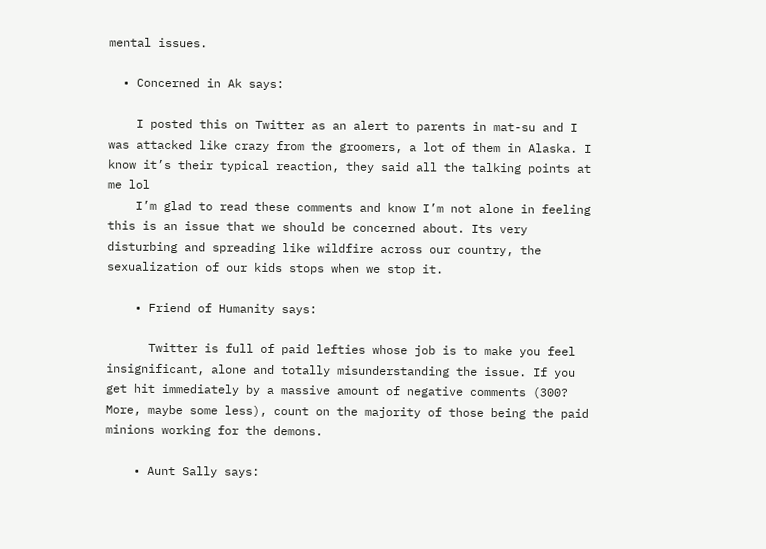mental issues.

  • Concerned in Ak says:

    I posted this on Twitter as an alert to parents in mat-su and I was attacked like crazy from the groomers, a lot of them in Alaska. I know it’s their typical reaction, they said all the talking points at me lol
    I’m glad to read these comments and know I’m not alone in feeling this is an issue that we should be concerned about. Its very disturbing and spreading like wildfire across our country, the sexualization of our kids stops when we stop it.

    • Friend of Humanity says:

      Twitter is full of paid lefties whose job is to make you feel insignificant, alone and totally misunderstanding the issue. If you get hit immediately by a massive amount of negative comments (300? More, maybe some less), count on the majority of those being the paid minions working for the demons.

    • Aunt Sally says: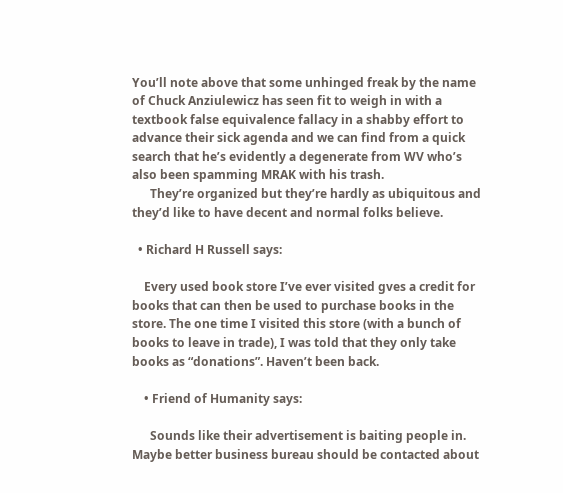You’ll note above that some unhinged freak by the name of Chuck Anziulewicz has seen fit to weigh in with a textbook false equivalence fallacy in a shabby effort to advance their sick agenda and we can find from a quick search that he’s evidently a degenerate from WV who’s also been spamming MRAK with his trash.
      They’re organized but they’re hardly as ubiquitous and they’d like to have decent and normal folks believe.

  • Richard H Russell says:

    Every used book store I’ve ever visited gves a credit for books that can then be used to purchase books in the store. The one time I visited this store (with a bunch of books to leave in trade), I was told that they only take books as “donations”. Haven’t been back.

    • Friend of Humanity says:

      Sounds like their advertisement is baiting people in. Maybe better business bureau should be contacted about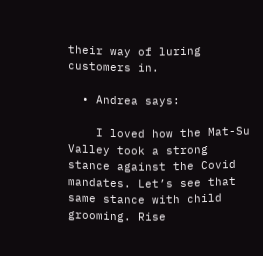their way of luring customers in.

  • Andrea says:

    I loved how the Mat-Su Valley took a strong stance against the Covid mandates. Let’s see that same stance with child grooming. Rise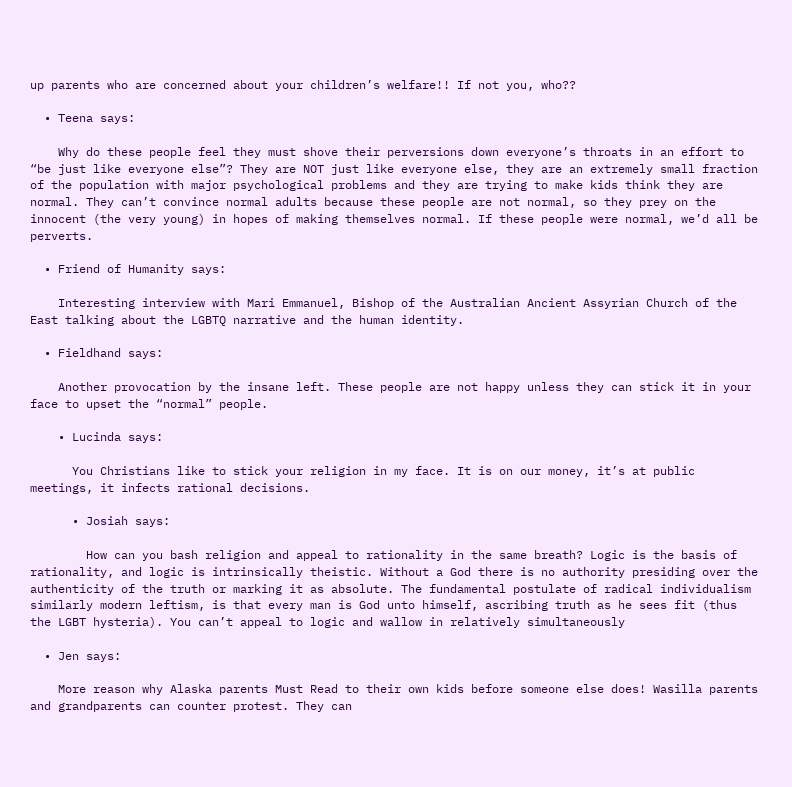up parents who are concerned about your children’s welfare!! If not you, who??

  • Teena says:

    Why do these people feel they must shove their perversions down everyone’s throats in an effort to “be just like everyone else”? They are NOT just like everyone else, they are an extremely small fraction of the population with major psychological problems and they are trying to make kids think they are normal. They can’t convince normal adults because these people are not normal, so they prey on the innocent (the very young) in hopes of making themselves normal. If these people were normal, we’d all be perverts.

  • Friend of Humanity says:

    Interesting interview with Mari Emmanuel, Bishop of the Australian Ancient Assyrian Church of the East talking about the LGBTQ narrative and the human identity.

  • Fieldhand says:

    Another provocation by the insane left. These people are not happy unless they can stick it in your face to upset the “normal” people.

    • Lucinda says:

      You Christians like to stick your religion in my face. It is on our money, it’s at public meetings, it infects rational decisions.

      • Josiah says:

        How can you bash religion and appeal to rationality in the same breath? Logic is the basis of rationality, and logic is intrinsically theistic. Without a God there is no authority presiding over the authenticity of the truth or marking it as absolute. The fundamental postulate of radical individualism similarly modern leftism, is that every man is God unto himself, ascribing truth as he sees fit (thus the LGBT hysteria). You can’t appeal to logic and wallow in relatively simultaneously

  • Jen says:

    More reason why Alaska parents Must Read to their own kids before someone else does! Wasilla parents and grandparents can counter protest. They can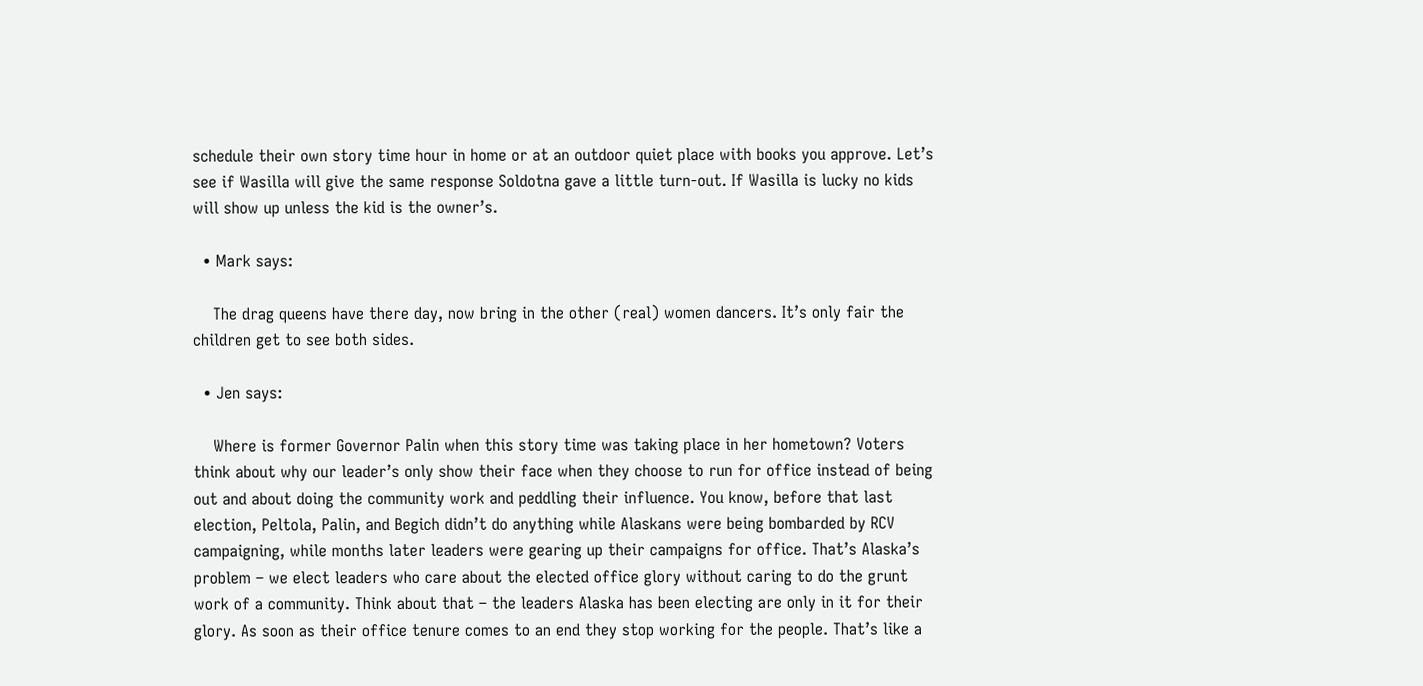schedule their own story time hour in home or at an outdoor quiet place with books you approve. Let’s see if Wasilla will give the same response Soldotna gave a little turn-out. If Wasilla is lucky no kids will show up unless the kid is the owner’s.

  • Mark says:

    The drag queens have there day, now bring in the other (real) women dancers. It’s only fair the children get to see both sides.

  • Jen says:

    Where is former Governor Palin when this story time was taking place in her hometown? Voters think about why our leader’s only show their face when they choose to run for office instead of being out and about doing the community work and peddling their influence. You know, before that last election, Peltola, Palin, and Begich didn’t do anything while Alaskans were being bombarded by RCV campaigning, while months later leaders were gearing up their campaigns for office. That’s Alaska’s problem – we elect leaders who care about the elected office glory without caring to do the grunt work of a community. Think about that – the leaders Alaska has been electing are only in it for their glory. As soon as their office tenure comes to an end they stop working for the people. That’s like a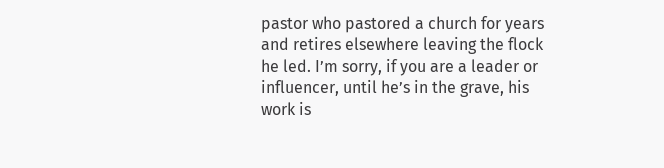pastor who pastored a church for years and retires elsewhere leaving the flock he led. I’m sorry, if you are a leader or influencer, until he’s in the grave, his work is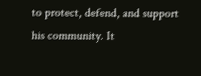to protect, defend, and support his community. It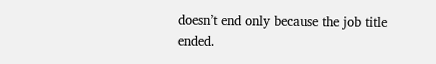doesn’t end only because the job title ended.